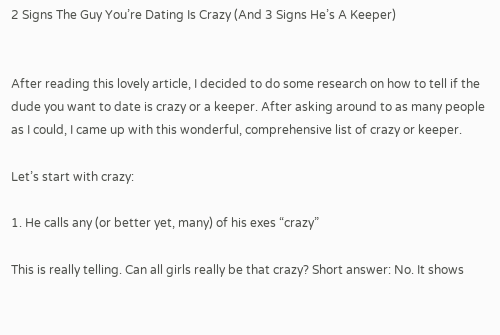2 Signs The Guy You’re Dating Is Crazy (And 3 Signs He’s A Keeper)


After reading this lovely article, I decided to do some research on how to tell if the dude you want to date is crazy or a keeper. After asking around to as many people as I could, I came up with this wonderful, comprehensive list of crazy or keeper.

Let’s start with crazy:

1. He calls any (or better yet, many) of his exes “crazy”

This is really telling. Can all girls really be that crazy? Short answer: No. It shows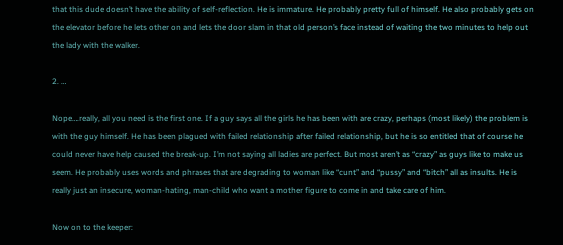that this dude doesn’t have the ability of self-reflection. He is immature. He probably pretty full of himself. He also probably gets on the elevator before he lets other on and lets the door slam in that old person’s face instead of waiting the two minutes to help out the lady with the walker.

2. …

Nope….really, all you need is the first one. If a guy says all the girls he has been with are crazy, perhaps (most likely) the problem is with the guy himself. He has been plagued with failed relationship after failed relationship, but he is so entitled that of course he could never have help caused the break-up. I’m not saying all ladies are perfect. But most aren’t as “crazy” as guys like to make us seem. He probably uses words and phrases that are degrading to woman like “cunt” and “pussy” and “bitch” all as insults. He is really just an insecure, woman-hating, man-child who want a mother figure to come in and take care of him.

Now on to the keeper: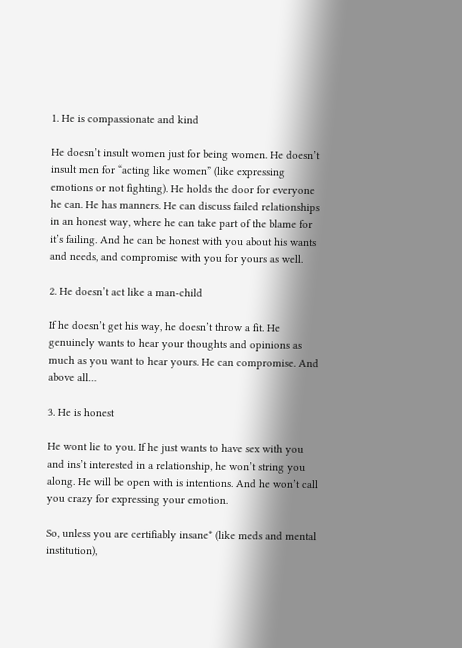1. He is compassionate and kind

He doesn’t insult women just for being women. He doesn’t insult men for “acting like women” (like expressing emotions or not fighting). He holds the door for everyone he can. He has manners. He can discuss failed relationships in an honest way, where he can take part of the blame for it’s failing. And he can be honest with you about his wants and needs, and compromise with you for yours as well.

2. He doesn’t act like a man-child

If he doesn’t get his way, he doesn’t throw a fit. He genuinely wants to hear your thoughts and opinions as much as you want to hear yours. He can compromise. And above all…

3. He is honest

He wont lie to you. If he just wants to have sex with you and ins’t interested in a relationship, he won’t string you along. He will be open with is intentions. And he won’t call you crazy for expressing your emotion.

So, unless you are certifiably insane* (like meds and mental institution),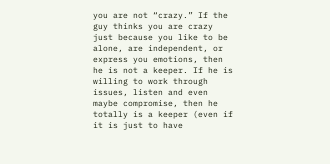you are not “crazy.” If the guy thinks you are crazy just because you like to be alone, are independent, or express you emotions, then he is not a keeper. If he is willing to work through issues, listen and even maybe compromise, then he totally is a keeper (even if it is just to have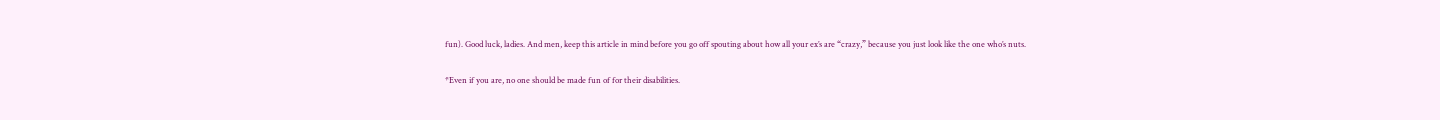fun). Good luck, ladies. And men, keep this article in mind before you go off spouting about how all your ex’s are “crazy,” because you just look like the one who’s nuts.

*Even if you are, no one should be made fun of for their disabilities.